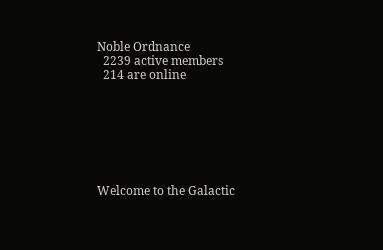Noble Ordnance
  2239 active members
  214 are online







Welcome to the Galactic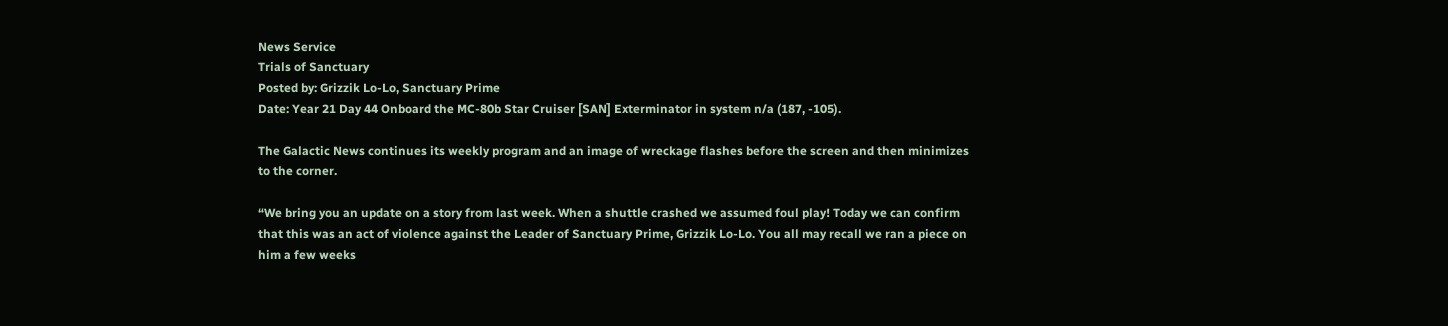News Service
Trials of Sanctuary
Posted by: Grizzik Lo-Lo, Sanctuary Prime
Date: Year 21 Day 44 Onboard the MC-80b Star Cruiser [SAN] Exterminator in system n/a (187, -105).

The Galactic News continues its weekly program and an image of wreckage flashes before the screen and then minimizes to the corner.

“We bring you an update on a story from last week. When a shuttle crashed we assumed foul play! Today we can confirm that this was an act of violence against the Leader of Sanctuary Prime, Grizzik Lo-Lo. You all may recall we ran a piece on him a few weeks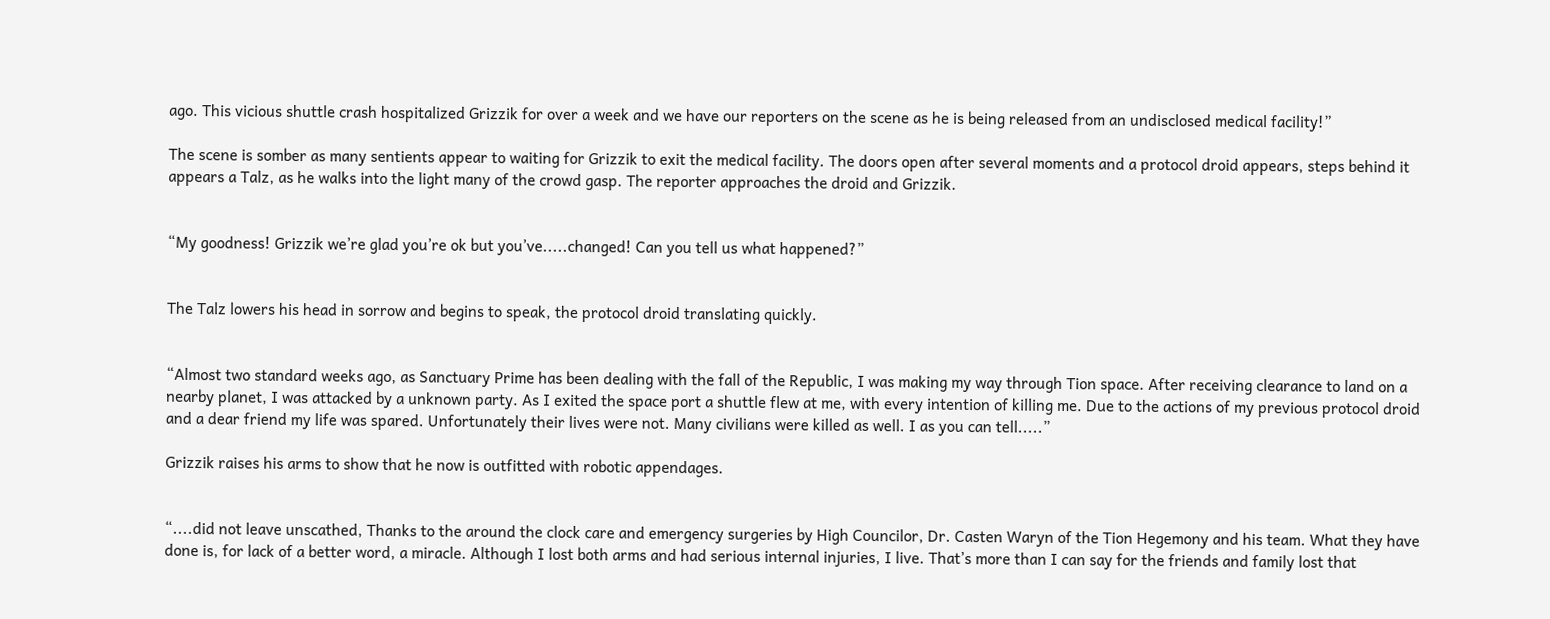ago. This vicious shuttle crash hospitalized Grizzik for over a week and we have our reporters on the scene as he is being released from an undisclosed medical facility!”

The scene is somber as many sentients appear to waiting for Grizzik to exit the medical facility. The doors open after several moments and a protocol droid appears, steps behind it appears a Talz, as he walks into the light many of the crowd gasp. The reporter approaches the droid and Grizzik.


“My goodness! Grizzik we’re glad you’re ok but you’ve.....changed! Can you tell us what happened?”


The Talz lowers his head in sorrow and begins to speak, the protocol droid translating quickly.


“Almost two standard weeks ago, as Sanctuary Prime has been dealing with the fall of the Republic, I was making my way through Tion space. After receiving clearance to land on a nearby planet, I was attacked by a unknown party. As I exited the space port a shuttle flew at me, with every intention of killing me. Due to the actions of my previous protocol droid and a dear friend my life was spared. Unfortunately their lives were not. Many civilians were killed as well. I as you can tell.....”

Grizzik raises his arms to show that he now is outfitted with robotic appendages.


“....did not leave unscathed, Thanks to the around the clock care and emergency surgeries by High Councilor, Dr. Casten Waryn of the Tion Hegemony and his team. What they have done is, for lack of a better word, a miracle. Although I lost both arms and had serious internal injuries, I live. That’s more than I can say for the friends and family lost that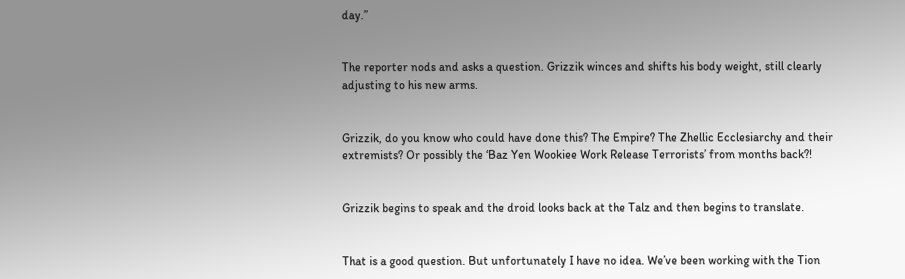day.”


The reporter nods and asks a question. Grizzik winces and shifts his body weight, still clearly adjusting to his new arms.


Grizzik, do you know who could have done this? The Empire? The Zhellic Ecclesiarchy and their extremists? Or possibly the ‘Baz Yen Wookiee Work Release Terrorists’ from months back?!


Grizzik begins to speak and the droid looks back at the Talz and then begins to translate.


That is a good question. But unfortunately I have no idea. We’ve been working with the Tion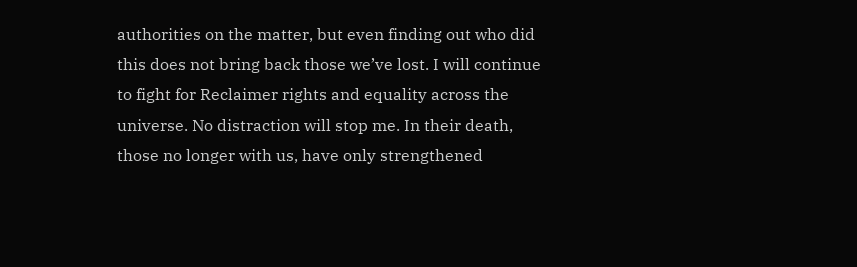authorities on the matter, but even finding out who did this does not bring back those we’ve lost. I will continue to fight for Reclaimer rights and equality across the universe. No distraction will stop me. In their death, those no longer with us, have only strengthened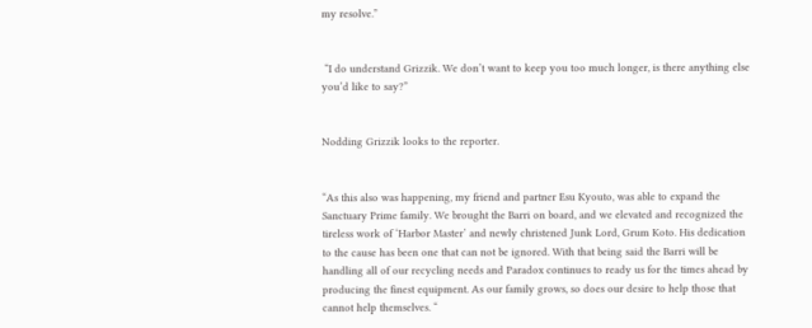my resolve.”


 “I do understand Grizzik. We don’t want to keep you too much longer, is there anything else you’d like to say?”


Nodding Grizzik looks to the reporter.


“As this also was happening, my friend and partner Esu Kyouto, was able to expand the Sanctuary Prime family. We brought the Barri on board, and we elevated and recognized the tireless work of ‘Harbor Master’ and newly christened Junk Lord, Grum Koto. His dedication to the cause has been one that can not be ignored. With that being said the Barri will be handling all of our recycling needs and Paradox continues to ready us for the times ahead by producing the finest equipment. As our family grows, so does our desire to help those that cannot help themselves. “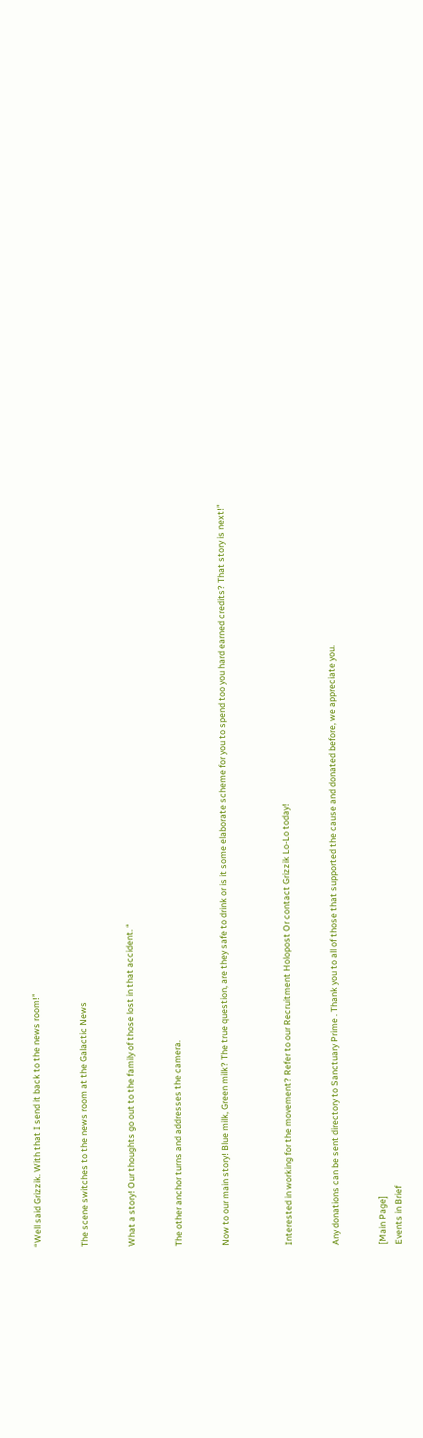“Well said Grizzik. With that I send it back to the news room!”


The scene switches to the news room at the Galactic News


What a story! Our thoughts go out to the family of those lost in that accident. “


The other anchor turns and addresses the camera.


Now to our main story! Blue milk, Green milk? The true question, are they safe to drink or is it some elaborate scheme for you to spend too you hard earned credits? That story is next!”



Interested in working for the movement? Refer to our Recruitment Holopost Or contact Grizzik Lo-Lo today!


Any donations can be sent directory to Sanctuary Prime . Thank you to all of those that supported the cause and donated before, we appreciate you.


[Main Page]
Events in Brief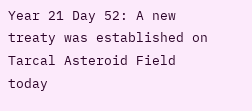Year 21 Day 52: A new treaty was established on Tarcal Asteroid Field today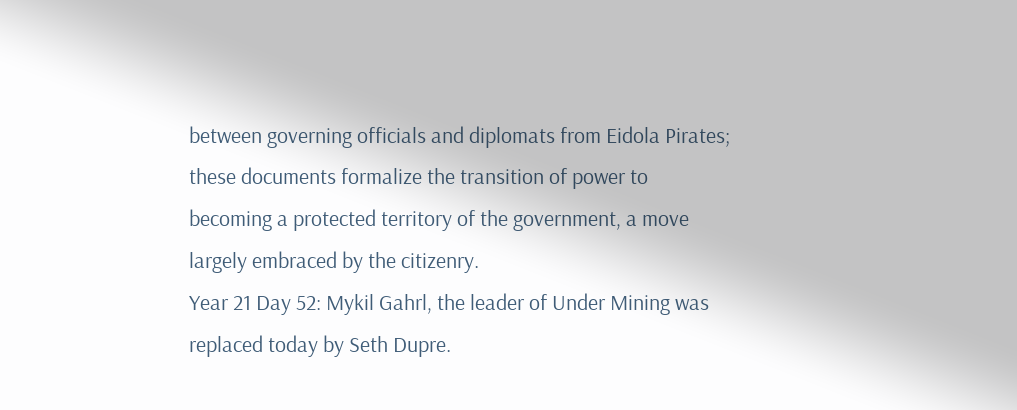between governing officials and diplomats from Eidola Pirates; these documents formalize the transition of power to becoming a protected territory of the government, a move largely embraced by the citizenry.
Year 21 Day 52: Mykil Gahrl, the leader of Under Mining was replaced today by Seth Dupre.